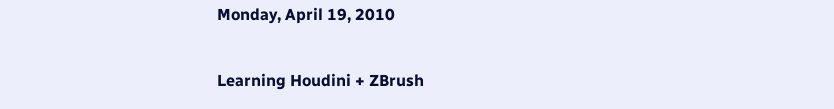Monday, April 19, 2010

Learning Houdini + ZBrush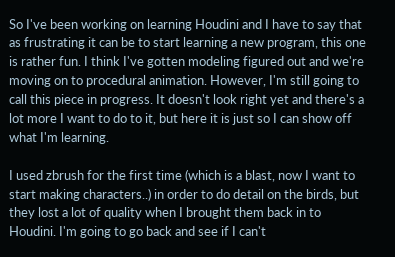So I've been working on learning Houdini and I have to say that as frustrating it can be to start learning a new program, this one is rather fun. I think I've gotten modeling figured out and we're moving on to procedural animation. However, I'm still going to call this piece in progress. It doesn't look right yet and there's a lot more I want to do to it, but here it is just so I can show off what I'm learning.

I used zbrush for the first time (which is a blast, now I want to start making characters..) in order to do detail on the birds, but they lost a lot of quality when I brought them back in to Houdini. I'm going to go back and see if I can't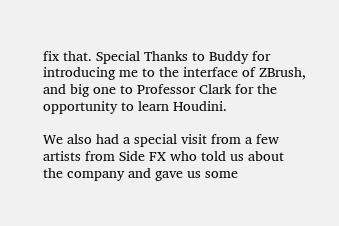fix that. Special Thanks to Buddy for introducing me to the interface of ZBrush, and big one to Professor Clark for the opportunity to learn Houdini.

We also had a special visit from a few artists from Side FX who told us about the company and gave us some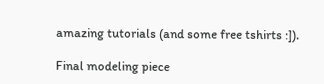amazing tutorials (and some free tshirts :]).

Final modeling piece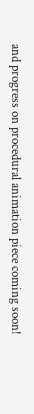and progress on procedural animation piece coming soon!